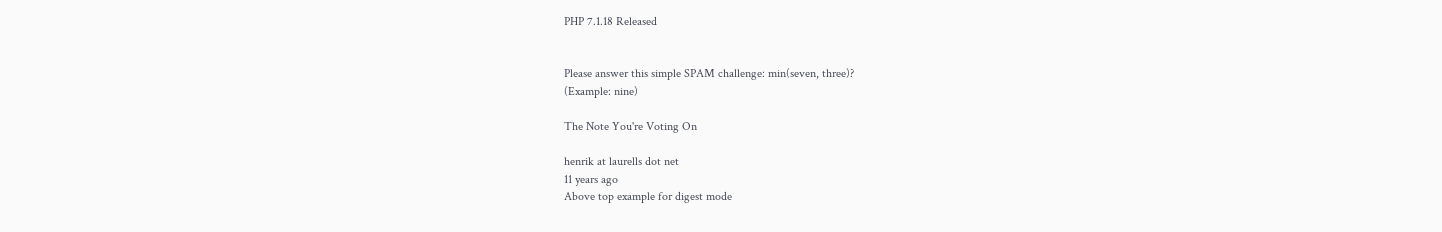PHP 7.1.18 Released


Please answer this simple SPAM challenge: min(seven, three)?
(Example: nine)

The Note You're Voting On

henrik at laurells dot net
11 years ago
Above top example for digest mode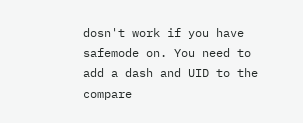dosn't work if you have safemode on. You need to add a dash and UID to the compare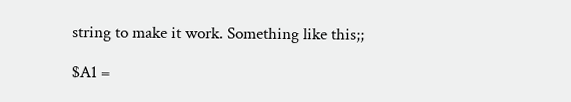string to make it work. Something like this;;

$A1 =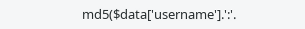md5($data['username'].':'.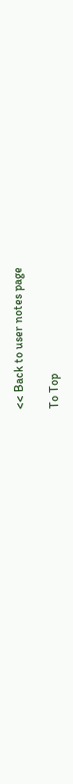<< Back to user notes page

To Top